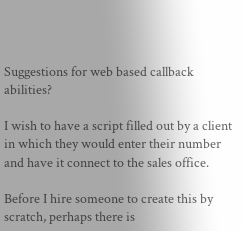Suggestions for web based callback abilities?

I wish to have a script filled out by a client in which they would enter their number and have it connect to the sales office.

Before I hire someone to create this by scratch, perhaps there is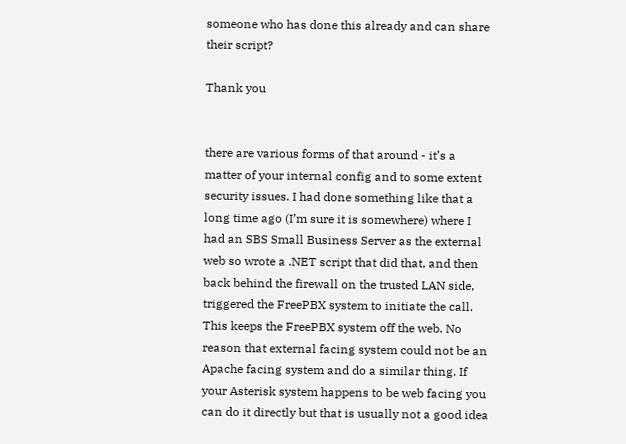someone who has done this already and can share their script?

Thank you


there are various forms of that around - it’s a matter of your internal config and to some extent security issues. I had done something like that a long time ago (I’m sure it is somewhere) where I had an SBS Small Business Server as the external web so wrote a .NET script that did that, and then back behind the firewall on the trusted LAN side, triggered the FreePBX system to initiate the call. This keeps the FreePBX system off the web. No reason that external facing system could not be an Apache facing system and do a similar thing. If your Asterisk system happens to be web facing you can do it directly but that is usually not a good idea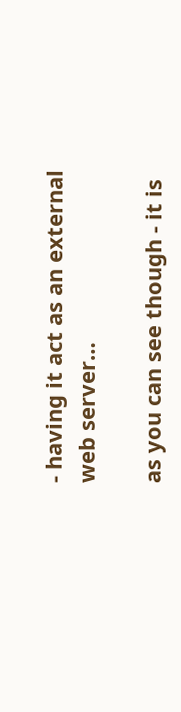- having it act as an external web server…

as you can see though - it is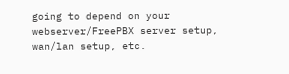going to depend on your webserver/FreePBX server setup, wan/lan setup, etc.